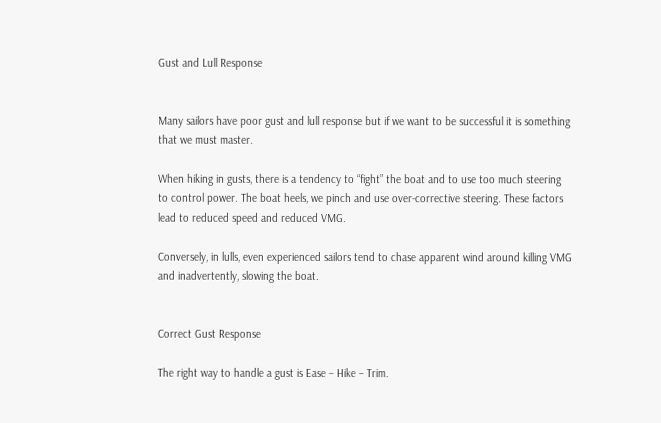Gust and Lull Response


Many sailors have poor gust and lull response but if we want to be successful it is something that we must master.

When hiking in gusts, there is a tendency to “fight” the boat and to use too much steering to control power. The boat heels, we pinch and use over-corrective steering. These factors lead to reduced speed and reduced VMG.

Conversely, in lulls, even experienced sailors tend to chase apparent wind around killing VMG and inadvertently, slowing the boat.


Correct Gust Response

The right way to handle a gust is Ease – Hike – Trim.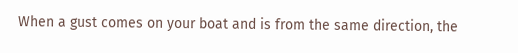When a gust comes on your boat and is from the same direction, the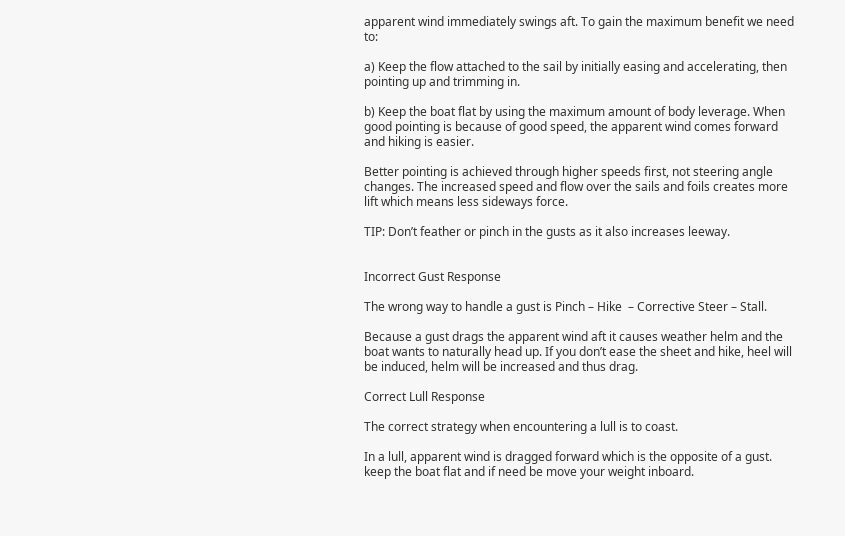apparent wind immediately swings aft. To gain the maximum benefit we need to:

a) Keep the flow attached to the sail by initially easing and accelerating, then pointing up and trimming in.

b) Keep the boat flat by using the maximum amount of body leverage. When good pointing is because of good speed, the apparent wind comes forward and hiking is easier.

Better pointing is achieved through higher speeds first, not steering angle changes. The increased speed and flow over the sails and foils creates more lift which means less sideways force.

TIP: Don’t feather or pinch in the gusts as it also increases leeway.


Incorrect Gust Response

The wrong way to handle a gust is Pinch – Hike  – Corrective Steer – Stall.

Because a gust drags the apparent wind aft it causes weather helm and the boat wants to naturally head up. If you don’t ease the sheet and hike, heel will be induced, helm will be increased and thus drag.

Correct Lull Response

The correct strategy when encountering a lull is to coast.

In a lull, apparent wind is dragged forward which is the opposite of a gust. keep the boat flat and if need be move your weight inboard.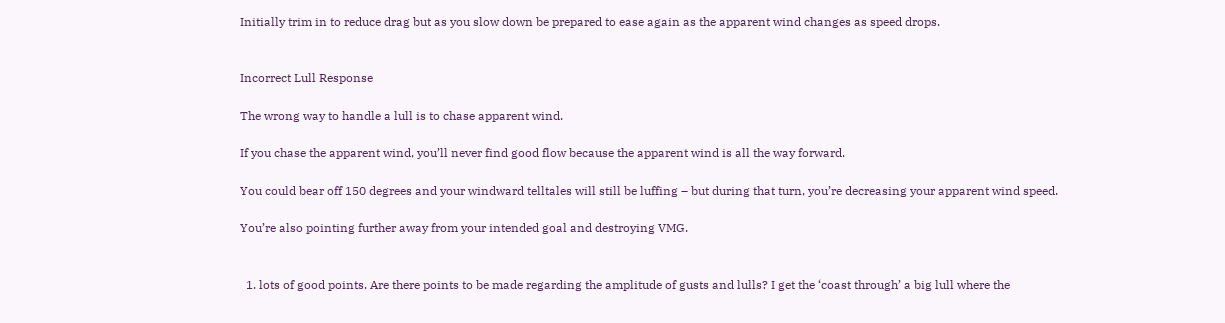Initially trim in to reduce drag but as you slow down be prepared to ease again as the apparent wind changes as speed drops.


Incorrect Lull Response

The wrong way to handle a lull is to chase apparent wind.

If you chase the apparent wind, you’ll never find good flow because the apparent wind is all the way forward.

You could bear off 150 degrees and your windward telltales will still be luffing – but during that turn, you’re decreasing your apparent wind speed.

You’re also pointing further away from your intended goal and destroying VMG.


  1. lots of good points. Are there points to be made regarding the amplitude of gusts and lulls? I get the ‘coast through’ a big lull where the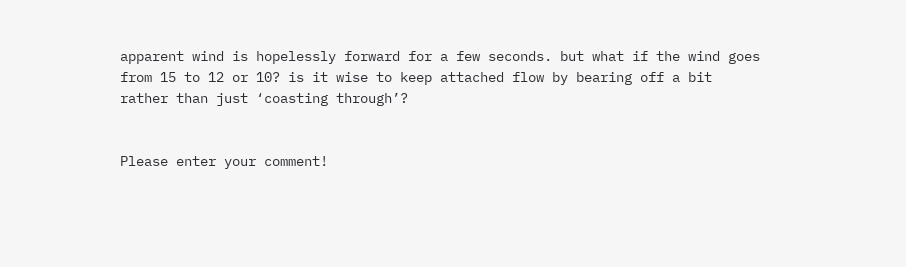apparent wind is hopelessly forward for a few seconds. but what if the wind goes from 15 to 12 or 10? is it wise to keep attached flow by bearing off a bit rather than just ‘coasting through’?


Please enter your comment!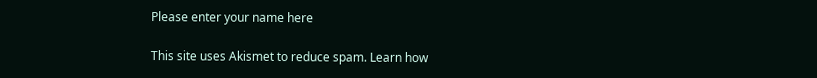Please enter your name here

This site uses Akismet to reduce spam. Learn how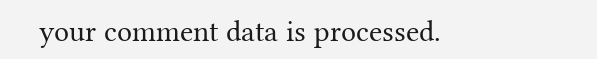your comment data is processed.